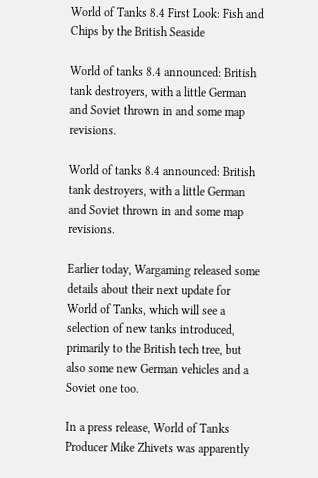World of Tanks 8.4 First Look: Fish and Chips by the British Seaside

World of tanks 8.4 announced: British tank destroyers, with a little German and Soviet thrown in and some map revisions.

World of tanks 8.4 announced: British tank destroyers, with a little German and Soviet thrown in and some map revisions.

Earlier today, Wargaming released some details about their next update for World of Tanks, which will see a selection of new tanks introduced, primarily to the British tech tree, but also some new German vehicles and a Soviet one too.

In a press release, World of Tanks Producer Mike Zhivets was apparently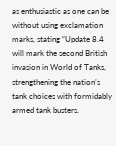as enthusiastic as one can be without using exclamation marks, stating “Update 8.4 will mark the second British invasion in World of Tanks, strengthening the nation’s tank choices with formidably armed tank busters.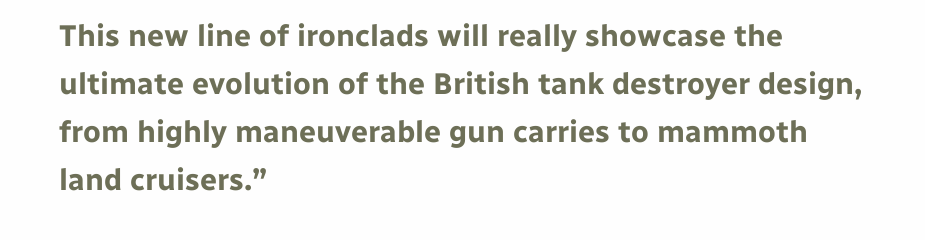This new line of ironclads will really showcase the ultimate evolution of the British tank destroyer design, from highly maneuverable gun carries to mammoth land cruisers.”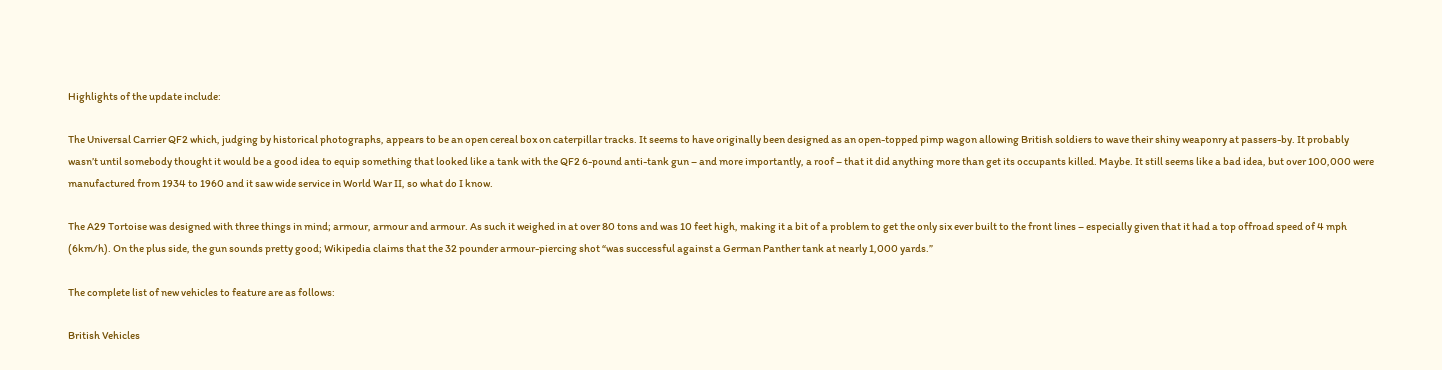Highlights of the update include:

The Universal Carrier QF2 which, judging by historical photographs, appears to be an open cereal box on caterpillar tracks. It seems to have originally been designed as an open-topped pimp wagon allowing British soldiers to wave their shiny weaponry at passers-by. It probably wasn’t until somebody thought it would be a good idea to equip something that looked like a tank with the QF2 6-pound anti-tank gun – and more importantly, a roof – that it did anything more than get its occupants killed. Maybe. It still seems like a bad idea, but over 100,000 were manufactured from 1934 to 1960 and it saw wide service in World War II, so what do I know.

The A29 Tortoise was designed with three things in mind; armour, armour and armour. As such it weighed in at over 80 tons and was 10 feet high, making it a bit of a problem to get the only six ever built to the front lines – especially given that it had a top offroad speed of 4 mph (6km/h). On the plus side, the gun sounds pretty good; Wikipedia claims that the 32 pounder armour-piercing shot “was successful against a German Panther tank at nearly 1,000 yards.”

The complete list of new vehicles to feature are as follows:

British Vehicles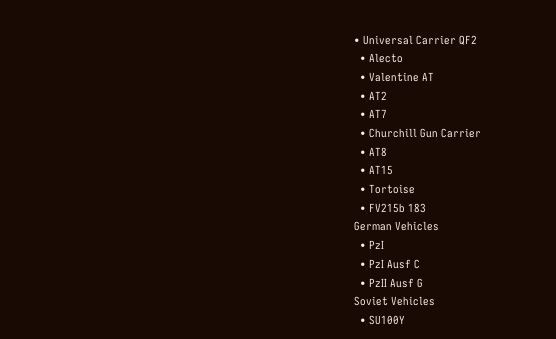• Universal Carrier QF2
  • Alecto
  • Valentine AT
  • AT2
  • AT7
  • Churchill Gun Carrier
  • AT8
  • AT15
  • Tortoise
  • FV215b 183
German Vehicles
  • PzI
  • PzI Ausf C
  • PzII Ausf G
Soviet Vehicles
  • SU100Y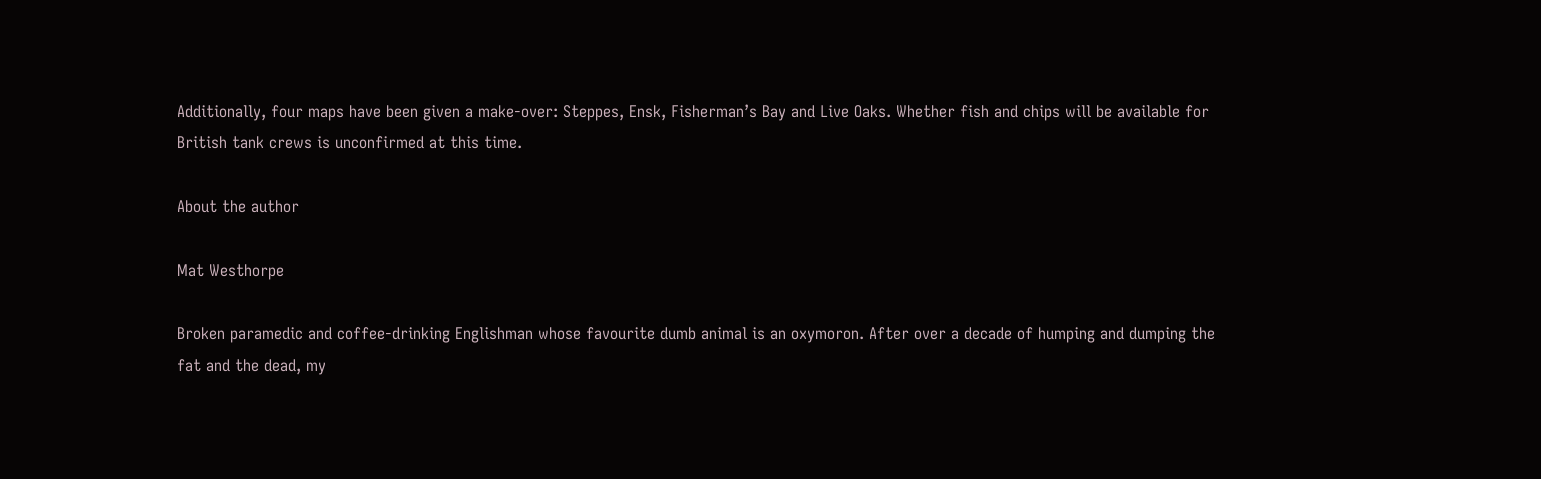Additionally, four maps have been given a make-over: Steppes, Ensk, Fisherman’s Bay and Live Oaks. Whether fish and chips will be available for British tank crews is unconfirmed at this time.

About the author

Mat Westhorpe

Broken paramedic and coffee-drinking Englishman whose favourite dumb animal is an oxymoron. After over a decade of humping and dumping the fat and the dead, my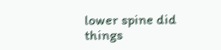lower spine did things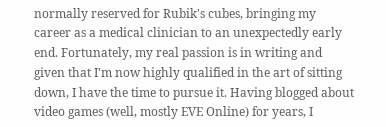normally reserved for Rubik's cubes, bringing my career as a medical clinician to an unexpectedly early end. Fortunately, my real passion is in writing and given that I'm now highly qualified in the art of sitting down, I have the time to pursue it. Having blogged about video games (well, mostly EVE Online) for years, I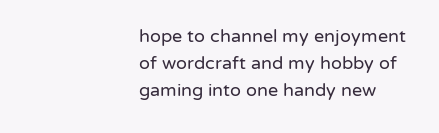hope to channel my enjoyment of wordcraft and my hobby of gaming into one handy new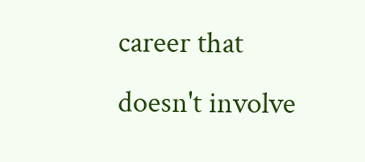career that doesn't involve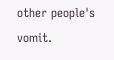other people's vomit.